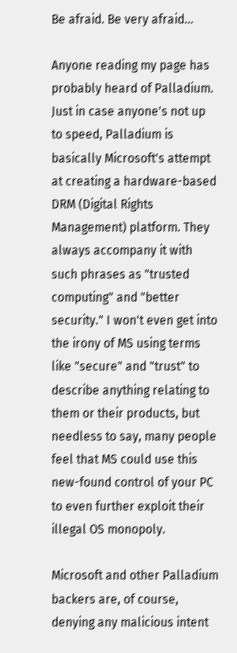Be afraid. Be very afraid...

Anyone reading my page has probably heard of Palladium. Just in case anyone's not up to speed, Palladium is basically Microsoft's attempt at creating a hardware-based DRM (Digital Rights Management) platform. They always accompany it with such phrases as "trusted computing" and "better security." I won't even get into the irony of MS using terms like "secure" and "trust" to describe anything relating to them or their products, but needless to say, many people feel that MS could use this new-found control of your PC to even further exploit their illegal OS monopoly.

Microsoft and other Palladium backers are, of course, denying any malicious intent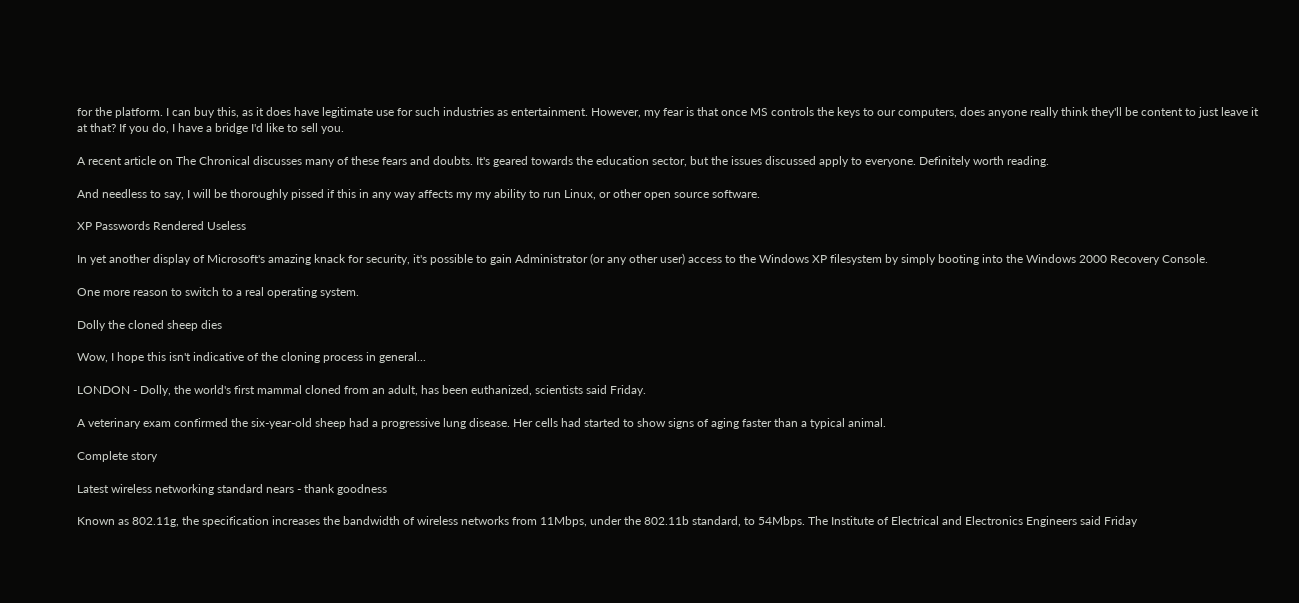for the platform. I can buy this, as it does have legitimate use for such industries as entertainment. However, my fear is that once MS controls the keys to our computers, does anyone really think they'll be content to just leave it at that? If you do, I have a bridge I'd like to sell you.

A recent article on The Chronical discusses many of these fears and doubts. It's geared towards the education sector, but the issues discussed apply to everyone. Definitely worth reading.

And needless to say, I will be thoroughly pissed if this in any way affects my my ability to run Linux, or other open source software.

XP Passwords Rendered Useless

In yet another display of Microsoft's amazing knack for security, it's possible to gain Administrator (or any other user) access to the Windows XP filesystem by simply booting into the Windows 2000 Recovery Console.

One more reason to switch to a real operating system.

Dolly the cloned sheep dies

Wow, I hope this isn't indicative of the cloning process in general...

LONDON - Dolly, the world's first mammal cloned from an adult, has been euthanized, scientists said Friday.

A veterinary exam confirmed the six-year-old sheep had a progressive lung disease. Her cells had started to show signs of aging faster than a typical animal.

Complete story

Latest wireless networking standard nears - thank goodness

Known as 802.11g, the specification increases the bandwidth of wireless networks from 11Mbps, under the 802.11b standard, to 54Mbps. The Institute of Electrical and Electronics Engineers said Friday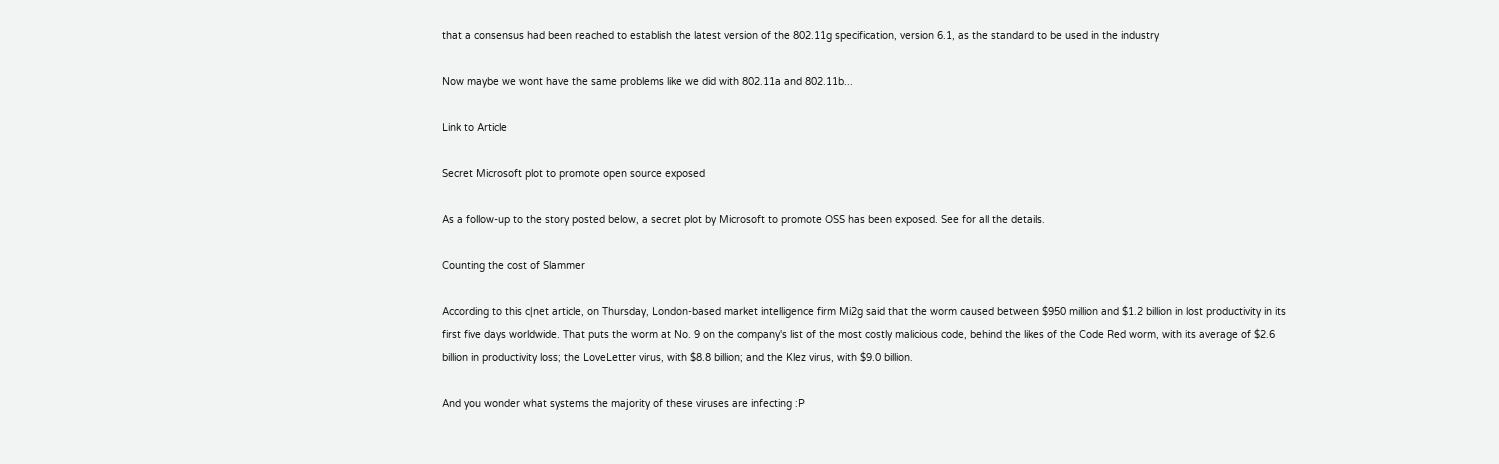that a consensus had been reached to establish the latest version of the 802.11g specification, version 6.1, as the standard to be used in the industry

Now maybe we wont have the same problems like we did with 802.11a and 802.11b...

Link to Article

Secret Microsoft plot to promote open source exposed

As a follow-up to the story posted below, a secret plot by Microsoft to promote OSS has been exposed. See for all the details.

Counting the cost of Slammer

According to this c|net article, on Thursday, London-based market intelligence firm Mi2g said that the worm caused between $950 million and $1.2 billion in lost productivity in its first five days worldwide. That puts the worm at No. 9 on the company's list of the most costly malicious code, behind the likes of the Code Red worm, with its average of $2.6 billion in productivity loss; the LoveLetter virus, with $8.8 billion; and the Klez virus, with $9.0 billion.

And you wonder what systems the majority of these viruses are infecting :P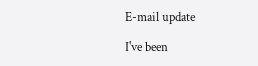E-mail update

I've been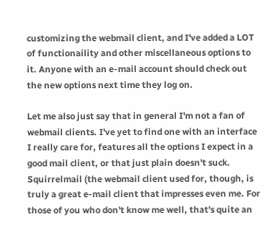customizing the webmail client, and I've added a LOT of functionaility and other miscellaneous options to it. Anyone with an e-mail account should check out the new options next time they log on.

Let me also just say that in general I'm not a fan of webmail clients. I've yet to find one with an interface I really care for, features all the options I expect in a good mail client, or that just plain doesn't suck. Squirrelmail (the webmail client used for, though, is truly a great e-mail client that impresses even me. For those of you who don't know me well, that's quite an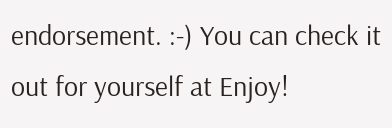endorsement. :-) You can check it out for yourself at Enjoy!